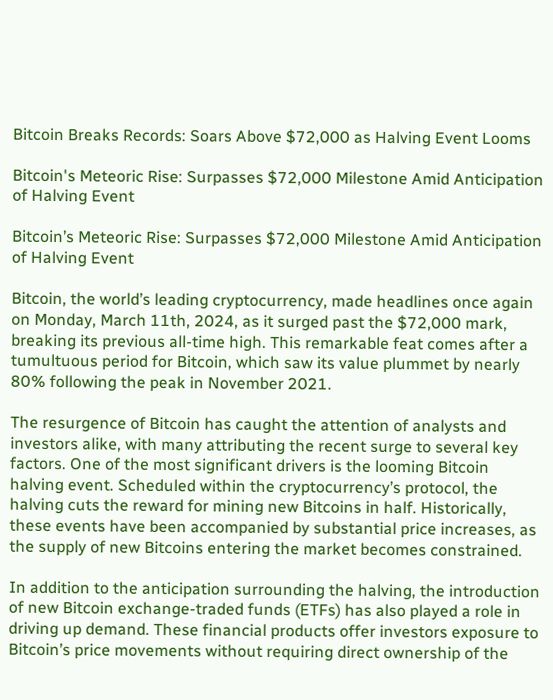Bitcoin Breaks Records: Soars Above $72,000 as Halving Event Looms

Bitcoin's Meteoric Rise: Surpasses $72,000 Milestone Amid Anticipation of Halving Event

Bitcoin’s Meteoric Rise: Surpasses $72,000 Milestone Amid Anticipation of Halving Event

Bitcoin, the world’s leading cryptocurrency, made headlines once again on Monday, March 11th, 2024, as it surged past the $72,000 mark, breaking its previous all-time high. This remarkable feat comes after a tumultuous period for Bitcoin, which saw its value plummet by nearly 80% following the peak in November 2021.

The resurgence of Bitcoin has caught the attention of analysts and investors alike, with many attributing the recent surge to several key factors. One of the most significant drivers is the looming Bitcoin halving event. Scheduled within the cryptocurrency’s protocol, the halving cuts the reward for mining new Bitcoins in half. Historically, these events have been accompanied by substantial price increases, as the supply of new Bitcoins entering the market becomes constrained.

In addition to the anticipation surrounding the halving, the introduction of new Bitcoin exchange-traded funds (ETFs) has also played a role in driving up demand. These financial products offer investors exposure to Bitcoin’s price movements without requiring direct ownership of the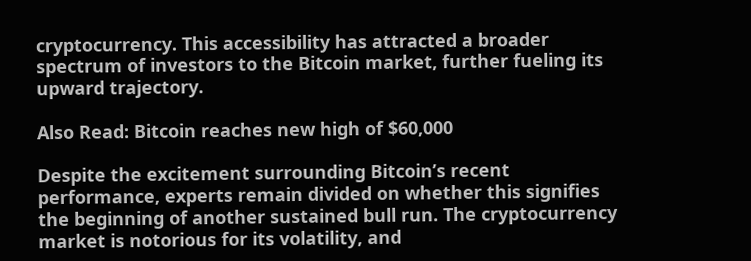cryptocurrency. This accessibility has attracted a broader spectrum of investors to the Bitcoin market, further fueling its upward trajectory.

Also Read: Bitcoin reaches new high of $60,000

Despite the excitement surrounding Bitcoin’s recent performance, experts remain divided on whether this signifies the beginning of another sustained bull run. The cryptocurrency market is notorious for its volatility, and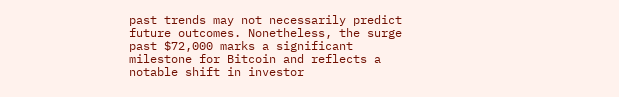past trends may not necessarily predict future outcomes. Nonetheless, the surge past $72,000 marks a significant milestone for Bitcoin and reflects a notable shift in investor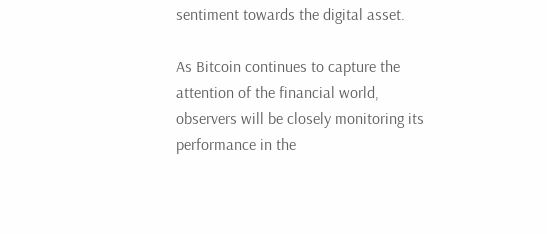sentiment towards the digital asset.

As Bitcoin continues to capture the attention of the financial world, observers will be closely monitoring its performance in the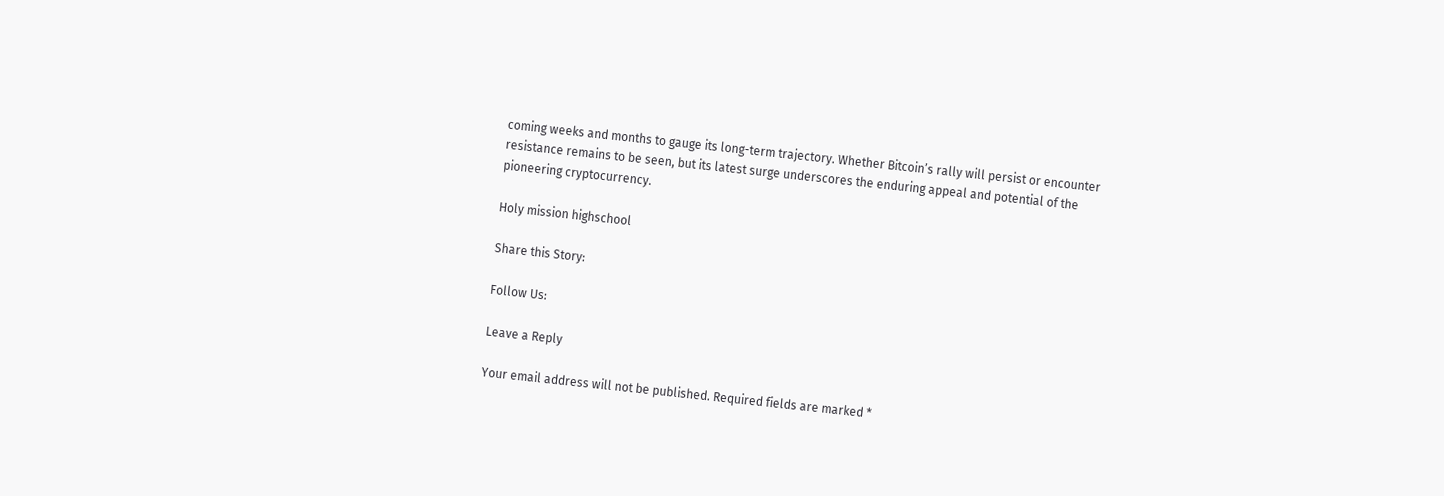coming weeks and months to gauge its long-term trajectory. Whether Bitcoin’s rally will persist or encounter resistance remains to be seen, but its latest surge underscores the enduring appeal and potential of the pioneering cryptocurrency.

Holy mission highschool

Share this Story:

Follow Us:

Leave a Reply

Your email address will not be published. Required fields are marked *